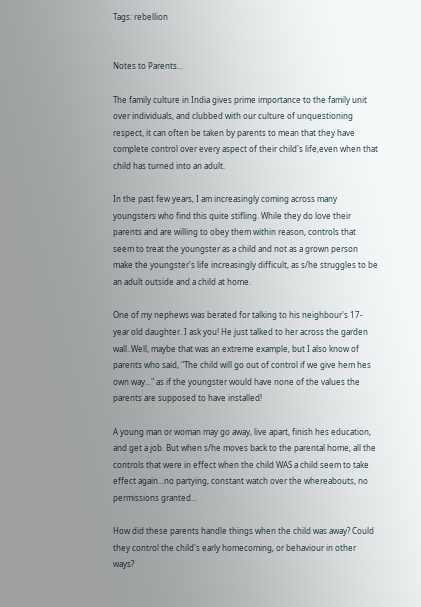Tags: rebellion


Notes to Parents...

The family culture in India gives prime importance to the family unit over individuals, and clubbed with our culture of unquestioning respect, it can often be taken by parents to mean that they have complete control over every aspect of their child's life,even when that child has turned into an adult.

In the past few years, I am increasingly coming across many youngsters who find this quite stifling. While they do love their parents and are willing to obey them within reason, controls that seem to treat the youngster as a child and not as a grown person make the youngster's life increasingly difficult, as s/he struggles to be an adult outside and a child at home.

One of my nephews was berated for talking to his neighbour's 17-year old daughter. I ask you! He just talked to her across the garden wall..Well, maybe that was an extreme example, but I also know of parents who said, "The child will go out of control if we give hem hes own way..." as if the youngster would have none of the values the parents are supposed to have installed!

A young man or woman may go away, live apart, finish hes education, and get a job. But when s/he moves back to the parental home, all the controls that were in effect when the child WAS a child seem to take effect again...no partying, constant watch over the whereabouts, no permissions granted...

How did these parents handle things when the child was away? Could they control the child's early homecoming, or behaviour in other ways?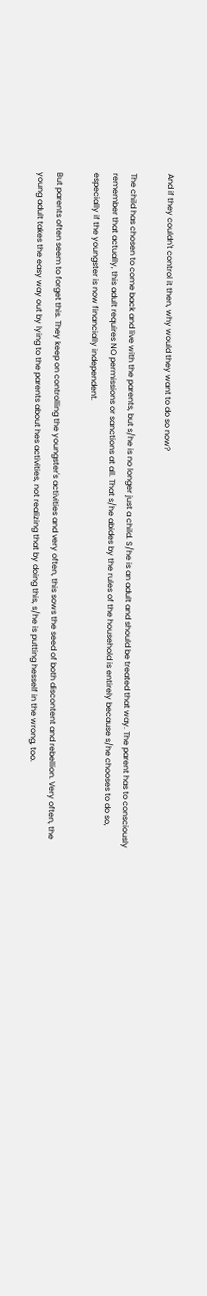And if they couldn't control it then, why would they want to do so now?

The child has chosen to come back and live with the parents, but s/he is no longer just a child. S/he is an adult and should be treated that way. The parent has to consciously remember that actually, this adult requires NO permissions or sanctions at all. That s/he abides by the rules of the household is entirely because s/he chooses to do so, especially if the youngster is now financially independent.

But parents often seem to forget this. They keep on controlling the youngster's activities and very often, this sows the seed of both discontent and rebellion. Very often, the young adult takes the easy way out by lying to the parents about hes activities, not realizing that by doing this, s/he is putting hesself in the wrong, too.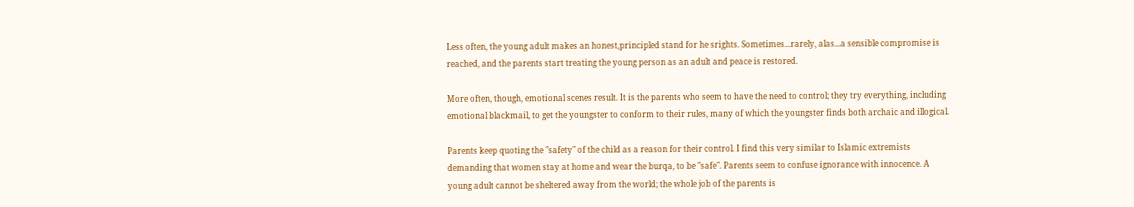Less often, the young adult makes an honest,principled stand for he srights. Sometimes...rarely, alas...a sensible compromise is reached, and the parents start treating the young person as an adult and peace is restored.

More often, though, emotional scenes result. It is the parents who seem to have the need to control; they try everything, including emotional blackmail, to get the youngster to conform to their rules, many of which the youngster finds both archaic and illogical.

Parents keep quoting the "safety" of the child as a reason for their control. I find this very similar to Islamic extremists demanding that women stay at home and wear the burqa, to be "safe". Parents seem to confuse ignorance with innocence. A young adult cannot be sheltered away from the world; the whole job of the parents is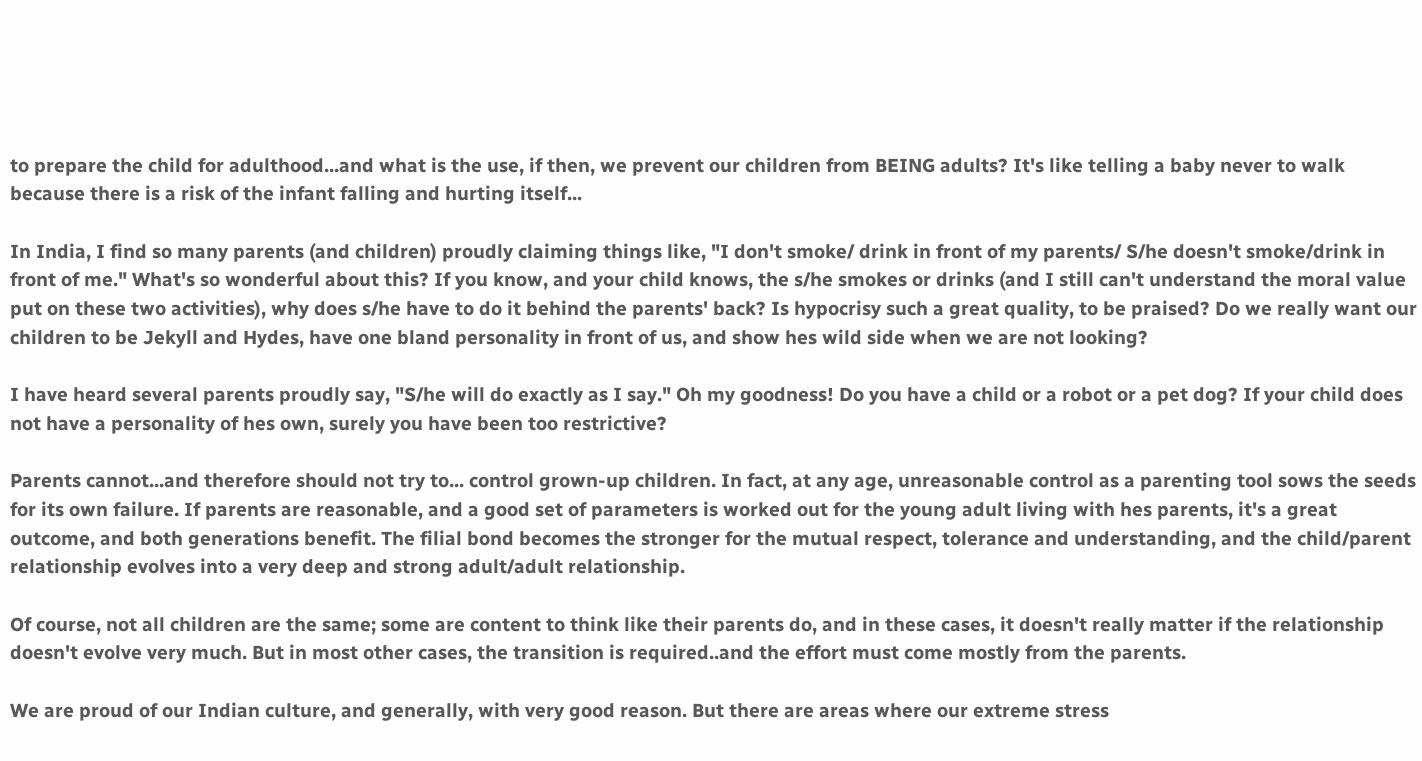to prepare the child for adulthood...and what is the use, if then, we prevent our children from BEING adults? It's like telling a baby never to walk because there is a risk of the infant falling and hurting itself...

In India, I find so many parents (and children) proudly claiming things like, "I don't smoke/ drink in front of my parents/ S/he doesn't smoke/drink in front of me." What's so wonderful about this? If you know, and your child knows, the s/he smokes or drinks (and I still can't understand the moral value put on these two activities), why does s/he have to do it behind the parents' back? Is hypocrisy such a great quality, to be praised? Do we really want our children to be Jekyll and Hydes, have one bland personality in front of us, and show hes wild side when we are not looking?

I have heard several parents proudly say, "S/he will do exactly as I say." Oh my goodness! Do you have a child or a robot or a pet dog? If your child does not have a personality of hes own, surely you have been too restrictive?

Parents cannot...and therefore should not try to... control grown-up children. In fact, at any age, unreasonable control as a parenting tool sows the seeds for its own failure. If parents are reasonable, and a good set of parameters is worked out for the young adult living with hes parents, it's a great outcome, and both generations benefit. The filial bond becomes the stronger for the mutual respect, tolerance and understanding, and the child/parent relationship evolves into a very deep and strong adult/adult relationship.

Of course, not all children are the same; some are content to think like their parents do, and in these cases, it doesn't really matter if the relationship doesn't evolve very much. But in most other cases, the transition is required..and the effort must come mostly from the parents.

We are proud of our Indian culture, and generally, with very good reason. But there are areas where our extreme stress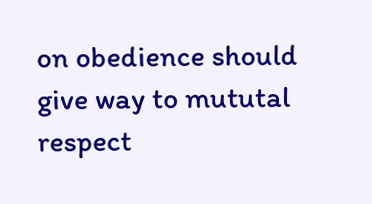on obedience should give way to mututal respect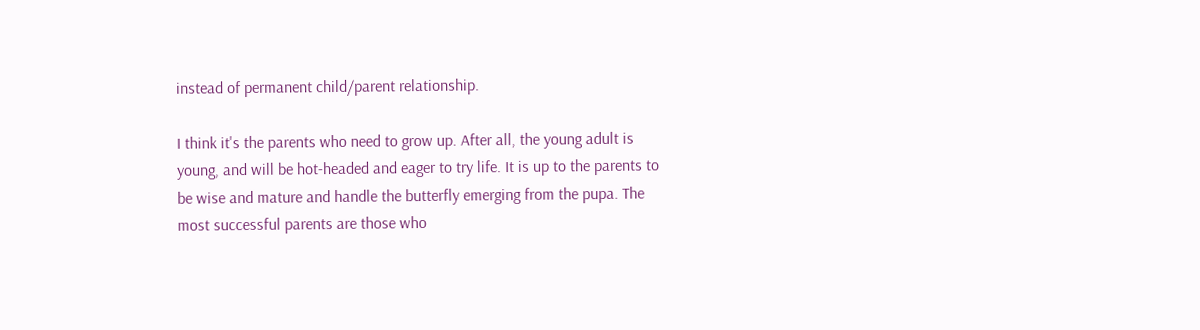instead of permanent child/parent relationship.

I think it's the parents who need to grow up. After all, the young adult is young, and will be hot-headed and eager to try life. It is up to the parents to be wise and mature and handle the butterfly emerging from the pupa. The most successful parents are those who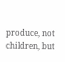produce, not children, but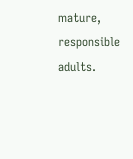mature, responsible adults.